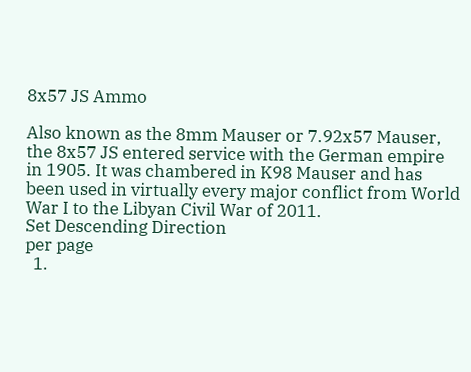8x57 JS Ammo

Also known as the 8mm Mauser or 7.92x57 Mauser, the 8x57 JS entered service with the German empire in 1905. It was chambered in K98 Mauser and has been used in virtually every major conflict from World War I to the Libyan Civil War of 2011.
Set Descending Direction
per page
  1.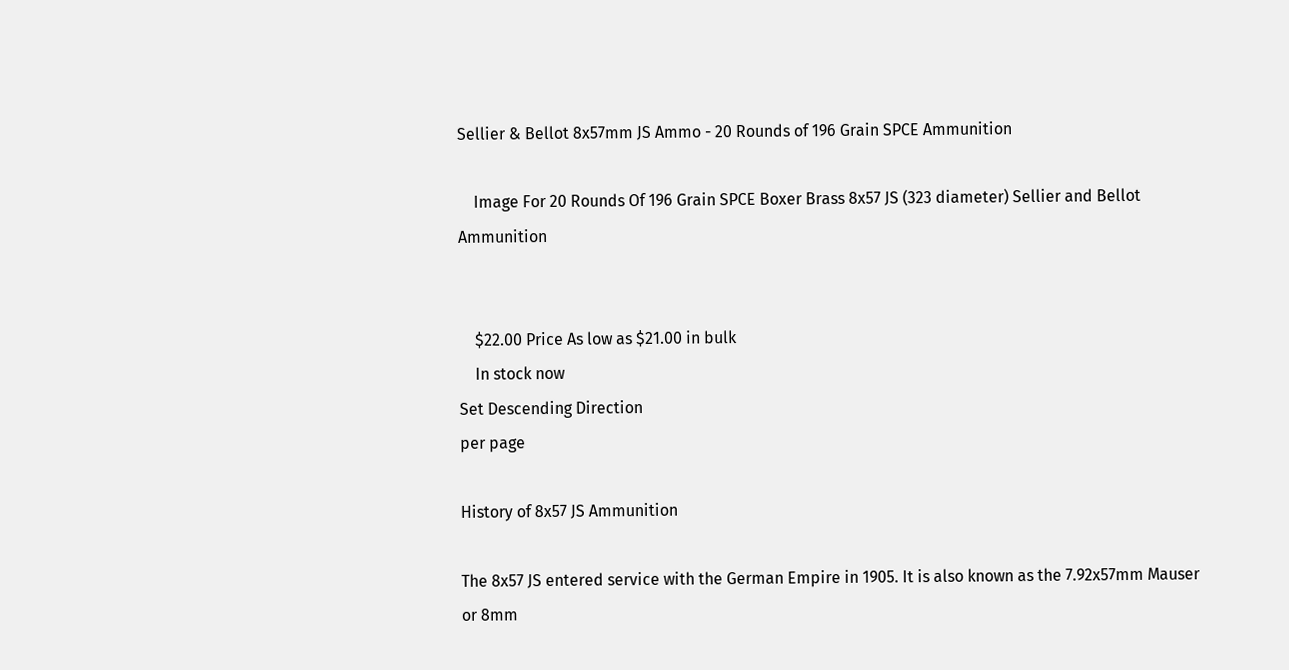Sellier & Bellot 8x57mm JS Ammo - 20 Rounds of 196 Grain SPCE Ammunition

    Image For 20 Rounds Of 196 Grain SPCE Boxer Brass 8x57 JS (323 diameter) Sellier and Bellot Ammunition


    $22.00 Price As low as $21.00 in bulk
    In stock now
Set Descending Direction
per page

History of 8x57 JS Ammunition

The 8x57 JS entered service with the German Empire in 1905. It is also known as the 7.92x57mm Mauser or 8mm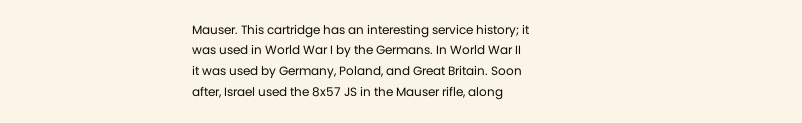Mauser. This cartridge has an interesting service history; it was used in World War I by the Germans. In World War II it was used by Germany, Poland, and Great Britain. Soon after, Israel used the 8x57 JS in the Mauser rifle, along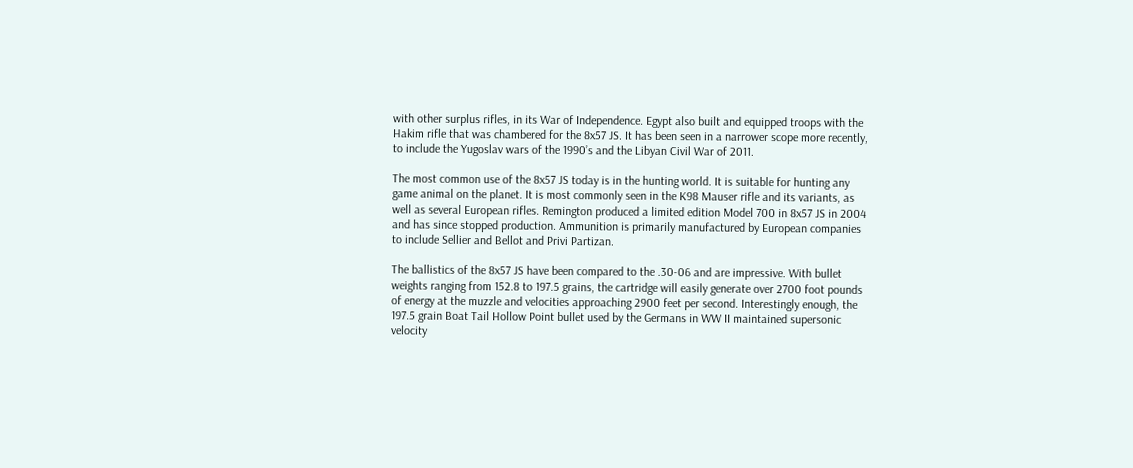with other surplus rifles, in its War of Independence. Egypt also built and equipped troops with the Hakim rifle that was chambered for the 8x57 JS. It has been seen in a narrower scope more recently, to include the Yugoslav wars of the 1990’s and the Libyan Civil War of 2011.

The most common use of the 8x57 JS today is in the hunting world. It is suitable for hunting any game animal on the planet. It is most commonly seen in the K98 Mauser rifle and its variants, as well as several European rifles. Remington produced a limited edition Model 700 in 8x57 JS in 2004 and has since stopped production. Ammunition is primarily manufactured by European companies to include Sellier and Bellot and Privi Partizan.

The ballistics of the 8x57 JS have been compared to the .30-06 and are impressive. With bullet weights ranging from 152.8 to 197.5 grains, the cartridge will easily generate over 2700 foot pounds of energy at the muzzle and velocities approaching 2900 feet per second. Interestingly enough, the 197.5 grain Boat Tail Hollow Point bullet used by the Germans in WW II maintained supersonic velocity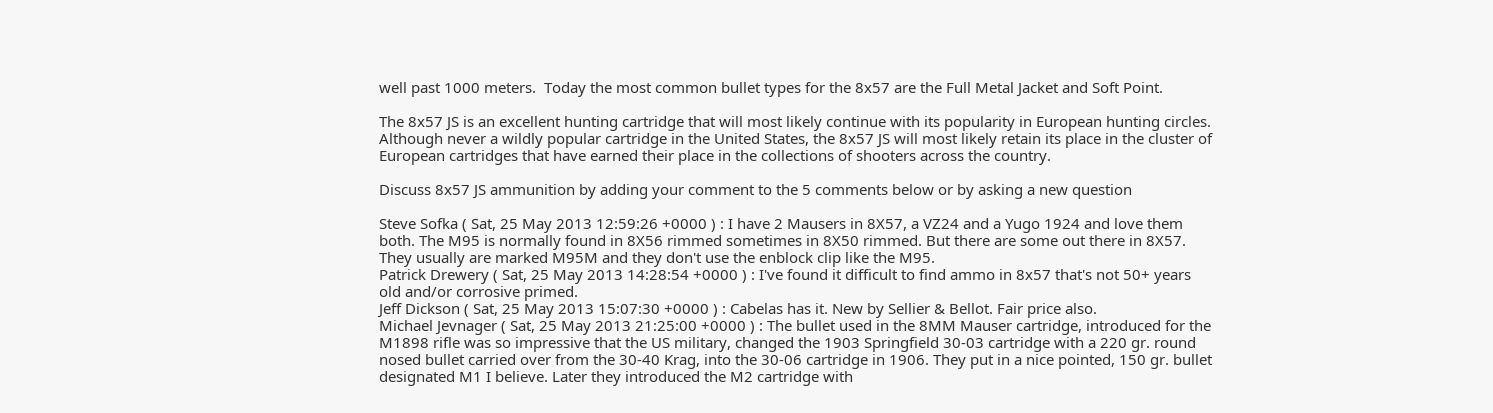well past 1000 meters.  Today the most common bullet types for the 8x57 are the Full Metal Jacket and Soft Point.

The 8x57 JS is an excellent hunting cartridge that will most likely continue with its popularity in European hunting circles. Although never a wildly popular cartridge in the United States, the 8x57 JS will most likely retain its place in the cluster of European cartridges that have earned their place in the collections of shooters across the country.

Discuss 8x57 JS ammunition by adding your comment to the 5 comments below or by asking a new question

Steve Sofka ( Sat, 25 May 2013 12:59:26 +0000 ) : I have 2 Mausers in 8X57, a VZ24 and a Yugo 1924 and love them both. The M95 is normally found in 8X56 rimmed sometimes in 8X50 rimmed. But there are some out there in 8X57. They usually are marked M95M and they don't use the enblock clip like the M95.
Patrick Drewery ( Sat, 25 May 2013 14:28:54 +0000 ) : I've found it difficult to find ammo in 8x57 that's not 50+ years old and/or corrosive primed.
Jeff Dickson ( Sat, 25 May 2013 15:07:30 +0000 ) : Cabelas has it. New by Sellier & Bellot. Fair price also.
Michael Jevnager ( Sat, 25 May 2013 21:25:00 +0000 ) : The bullet used in the 8MM Mauser cartridge, introduced for the M1898 rifle was so impressive that the US military, changed the 1903 Springfield 30-03 cartridge with a 220 gr. round nosed bullet carried over from the 30-40 Krag, into the 30-06 cartridge in 1906. They put in a nice pointed, 150 gr. bullet designated M1 I believe. Later they introduced the M2 cartridge with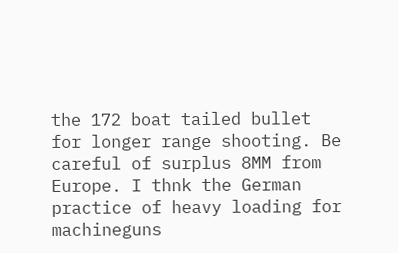the 172 boat tailed bullet for longer range shooting. Be careful of surplus 8MM from Europe. I thnk the German practice of heavy loading for machineguns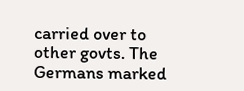carried over to other govts. The Germans marked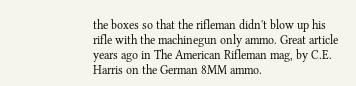the boxes so that the rifleman didn't blow up his rifle with the machinegun only ammo. Great article years ago in The American Rifleman mag, by C.E. Harris on the German 8MM ammo.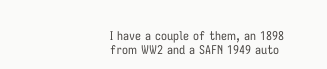I have a couple of them, an 1898 from WW2 and a SAFN 1949 auto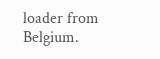loader from Belgium.